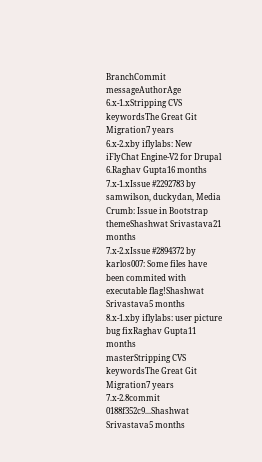BranchCommit messageAuthorAge
6.x-1.xStripping CVS keywordsThe Great Git Migration7 years
6.x-2.xby iflylabs: New iFlyChat Engine-V2 for Drupal 6.Raghav Gupta16 months
7.x-1.xIssue #2292783 by samwilson, duckydan, Media Crumb: Issue in Bootstrap themeShashwat Srivastava21 months
7.x-2.xIssue #2894372 by karlos007: Some files have been commited with executable flag!Shashwat Srivastava5 months
8.x-1.xby iflylabs: user picture bug fixRaghav Gupta11 months
masterStripping CVS keywordsThe Great Git Migration7 years
7.x-2.8commit 0188f352c9...Shashwat Srivastava5 months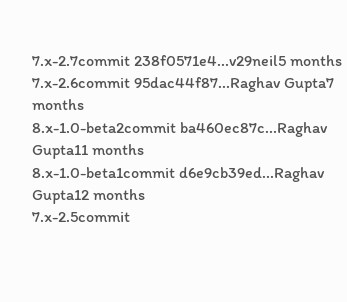7.x-2.7commit 238f0571e4...v29neil5 months
7.x-2.6commit 95dac44f87...Raghav Gupta7 months
8.x-1.0-beta2commit ba460ec87c...Raghav Gupta11 months
8.x-1.0-beta1commit d6e9cb39ed...Raghav Gupta12 months
7.x-2.5commit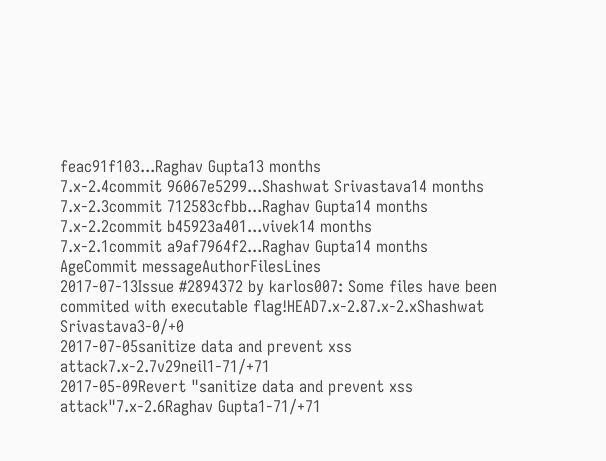feac91f103...Raghav Gupta13 months
7.x-2.4commit 96067e5299...Shashwat Srivastava14 months
7.x-2.3commit 712583cfbb...Raghav Gupta14 months
7.x-2.2commit b45923a401...vivek14 months
7.x-2.1commit a9af7964f2...Raghav Gupta14 months
AgeCommit messageAuthorFilesLines
2017-07-13Issue #2894372 by karlos007: Some files have been commited with executable flag!HEAD7.x-2.87.x-2.xShashwat Srivastava3-0/+0
2017-07-05sanitize data and prevent xss attack7.x-2.7v29neil1-71/+71
2017-05-09Revert "sanitize data and prevent xss attack"7.x-2.6Raghav Gupta1-71/+71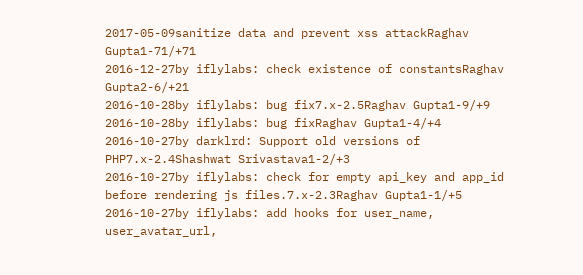2017-05-09sanitize data and prevent xss attackRaghav Gupta1-71/+71
2016-12-27by iflylabs: check existence of constantsRaghav Gupta2-6/+21
2016-10-28by iflylabs: bug fix7.x-2.5Raghav Gupta1-9/+9
2016-10-28by iflylabs: bug fixRaghav Gupta1-4/+4
2016-10-27by darklrd: Support old versions of PHP7.x-2.4Shashwat Srivastava1-2/+3
2016-10-27by iflylabs: check for empty api_key and app_id before rendering js files.7.x-2.3Raghav Gupta1-1/+5
2016-10-27by iflylabs: add hooks for user_name, user_avatar_url,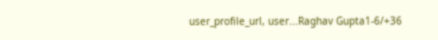user_profile_url, user...Raghav Gupta1-6/+36